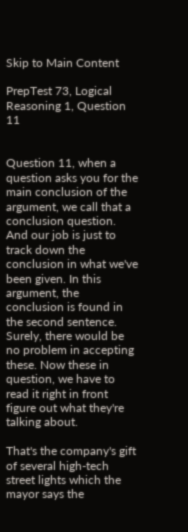Skip to Main Content

PrepTest 73, Logical Reasoning 1, Question 11


Question 11, when a question asks you for the main conclusion of the argument, we call that a conclusion question. And our job is just to track down the conclusion in what we've been given. In this argument, the conclusion is found in the second sentence. Surely, there would be no problem in accepting these. Now these in question, we have to read it right in front figure out what they're talking about.

That's the company's gift of several high-tech street lights which the mayor says the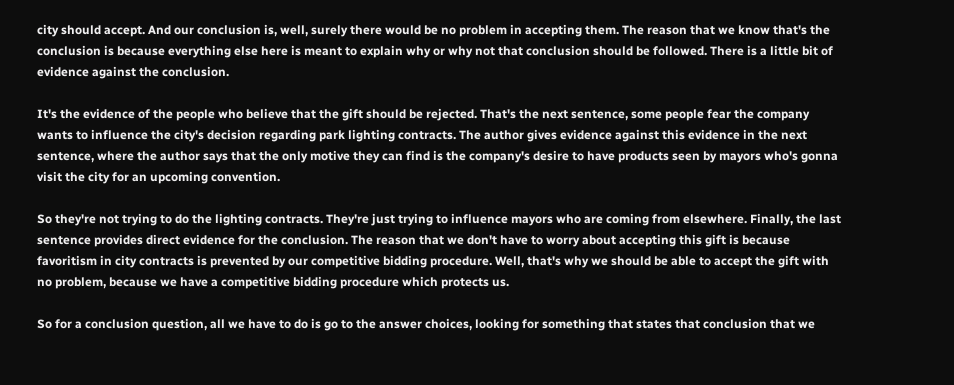city should accept. And our conclusion is, well, surely there would be no problem in accepting them. The reason that we know that's the conclusion is because everything else here is meant to explain why or why not that conclusion should be followed. There is a little bit of evidence against the conclusion.

It's the evidence of the people who believe that the gift should be rejected. That's the next sentence, some people fear the company wants to influence the city's decision regarding park lighting contracts. The author gives evidence against this evidence in the next sentence, where the author says that the only motive they can find is the company's desire to have products seen by mayors who's gonna visit the city for an upcoming convention.

So they're not trying to do the lighting contracts. They're just trying to influence mayors who are coming from elsewhere. Finally, the last sentence provides direct evidence for the conclusion. The reason that we don't have to worry about accepting this gift is because favoritism in city contracts is prevented by our competitive bidding procedure. Well, that's why we should be able to accept the gift with no problem, because we have a competitive bidding procedure which protects us.

So for a conclusion question, all we have to do is go to the answer choices, looking for something that states that conclusion that we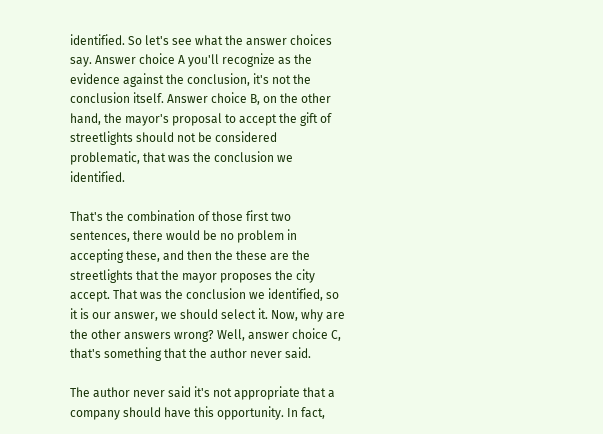identified. So let's see what the answer choices say. Answer choice A you'll recognize as the evidence against the conclusion, it's not the conclusion itself. Answer choice B, on the other hand, the mayor's proposal to accept the gift of streetlights should not be considered problematic, that was the conclusion we identified.

That's the combination of those first two sentences, there would be no problem in accepting these, and then the these are the streetlights that the mayor proposes the city accept. That was the conclusion we identified, so it is our answer, we should select it. Now, why are the other answers wrong? Well, answer choice C, that's something that the author never said.

The author never said it's not appropriate that a company should have this opportunity. In fact,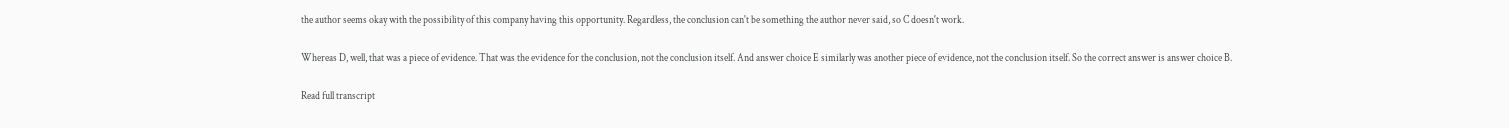the author seems okay with the possibility of this company having this opportunity. Regardless, the conclusion can't be something the author never said, so C doesn't work.

Whereas D, well, that was a piece of evidence. That was the evidence for the conclusion, not the conclusion itself. And answer choice E similarly was another piece of evidence, not the conclusion itself. So the correct answer is answer choice B.

Read full transcript